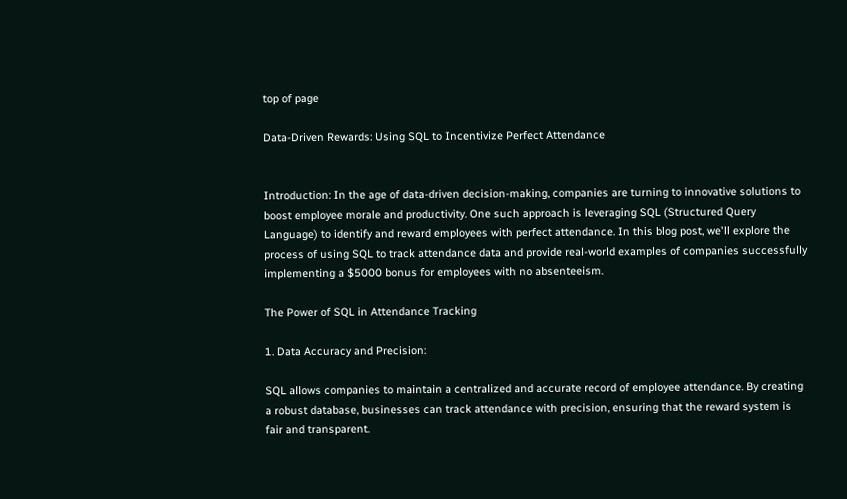top of page

Data-Driven Rewards: Using SQL to Incentivize Perfect Attendance


Introduction: In the age of data-driven decision-making, companies are turning to innovative solutions to boost employee morale and productivity. One such approach is leveraging SQL (Structured Query Language) to identify and reward employees with perfect attendance. In this blog post, we'll explore the process of using SQL to track attendance data and provide real-world examples of companies successfully implementing a $5000 bonus for employees with no absenteeism.

The Power of SQL in Attendance Tracking

1. Data Accuracy and Precision:

SQL allows companies to maintain a centralized and accurate record of employee attendance. By creating a robust database, businesses can track attendance with precision, ensuring that the reward system is fair and transparent.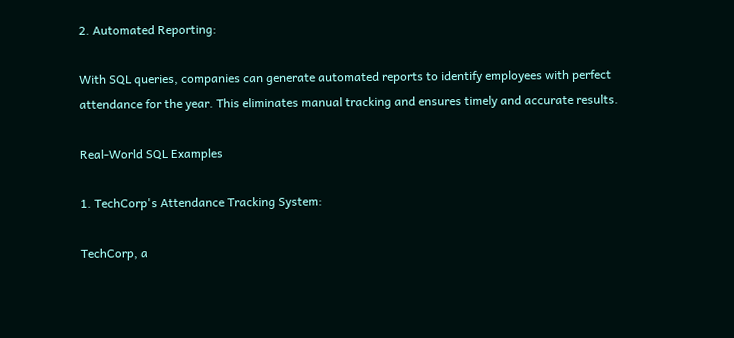2. Automated Reporting:

With SQL queries, companies can generate automated reports to identify employees with perfect attendance for the year. This eliminates manual tracking and ensures timely and accurate results.

Real-World SQL Examples

1. TechCorp's Attendance Tracking System:

TechCorp, a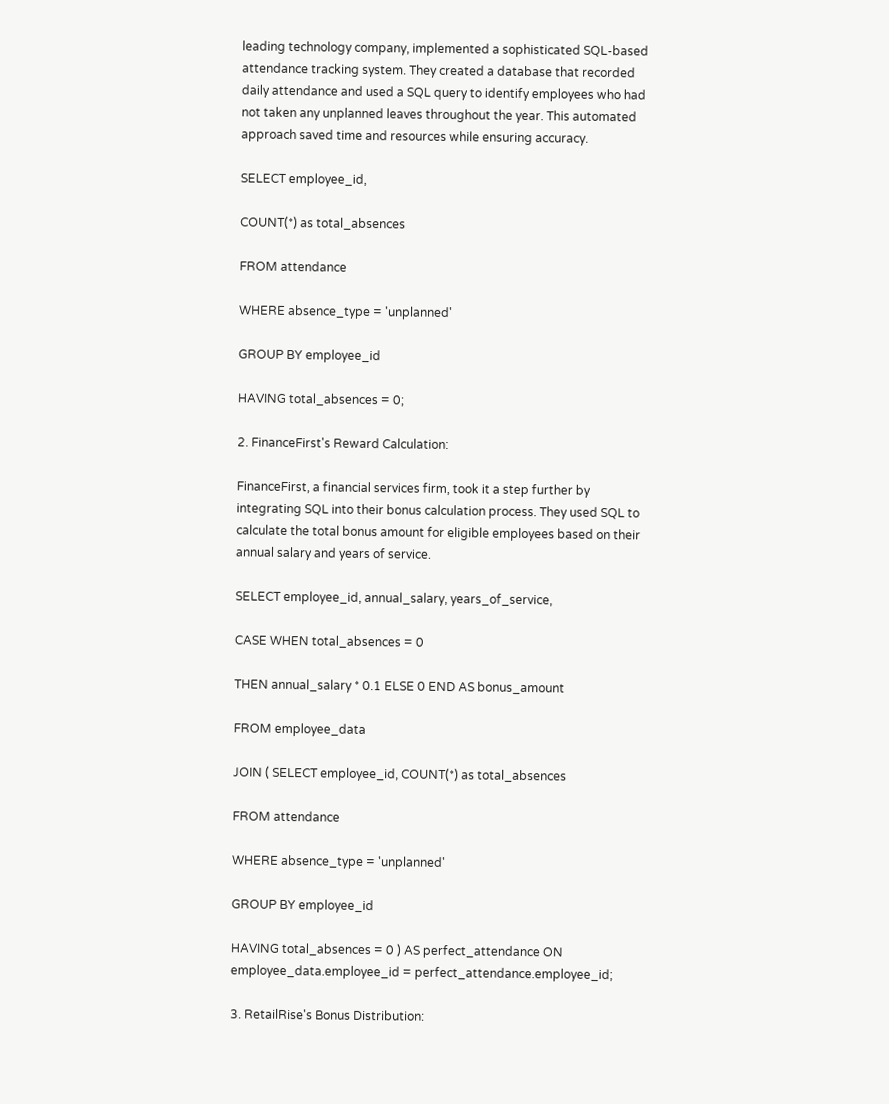leading technology company, implemented a sophisticated SQL-based attendance tracking system. They created a database that recorded daily attendance and used a SQL query to identify employees who had not taken any unplanned leaves throughout the year. This automated approach saved time and resources while ensuring accuracy.

SELECT employee_id,

COUNT(*) as total_absences

FROM attendance

WHERE absence_type = 'unplanned'

GROUP BY employee_id

HAVING total_absences = 0;

2. FinanceFirst's Reward Calculation:

FinanceFirst, a financial services firm, took it a step further by integrating SQL into their bonus calculation process. They used SQL to calculate the total bonus amount for eligible employees based on their annual salary and years of service.

SELECT employee_id, annual_salary, years_of_service,

CASE WHEN total_absences = 0

THEN annual_salary * 0.1 ELSE 0 END AS bonus_amount

FROM employee_data

JOIN ( SELECT employee_id, COUNT(*) as total_absences

FROM attendance

WHERE absence_type = 'unplanned'

GROUP BY employee_id

HAVING total_absences = 0 ) AS perfect_attendance ON employee_data.employee_id = perfect_attendance.employee_id;

3. RetailRise's Bonus Distribution: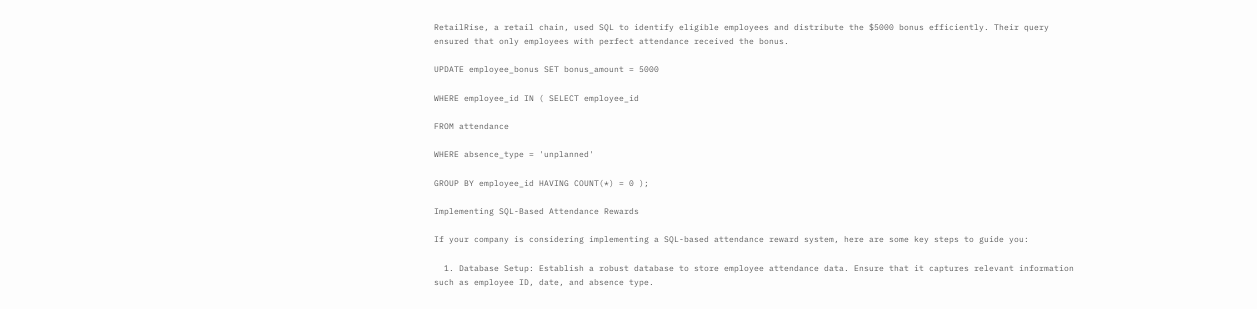RetailRise, a retail chain, used SQL to identify eligible employees and distribute the $5000 bonus efficiently. Their query ensured that only employees with perfect attendance received the bonus.

UPDATE employee_bonus SET bonus_amount = 5000

WHERE employee_id IN ( SELECT employee_id

FROM attendance

WHERE absence_type = 'unplanned'

GROUP BY employee_id HAVING COUNT(*) = 0 );

Implementing SQL-Based Attendance Rewards

If your company is considering implementing a SQL-based attendance reward system, here are some key steps to guide you:

  1. Database Setup: Establish a robust database to store employee attendance data. Ensure that it captures relevant information such as employee ID, date, and absence type.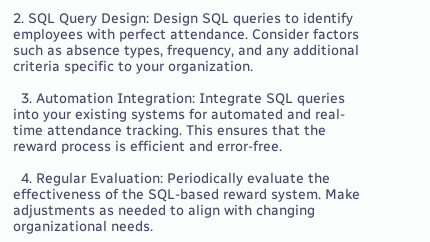2. SQL Query Design: Design SQL queries to identify employees with perfect attendance. Consider factors such as absence types, frequency, and any additional criteria specific to your organization.

  3. Automation Integration: Integrate SQL queries into your existing systems for automated and real-time attendance tracking. This ensures that the reward process is efficient and error-free.

  4. Regular Evaluation: Periodically evaluate the effectiveness of the SQL-based reward system. Make adjustments as needed to align with changing organizational needs.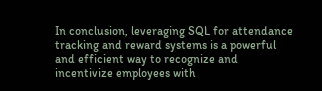In conclusion, leveraging SQL for attendance tracking and reward systems is a powerful and efficient way to recognize and incentivize employees with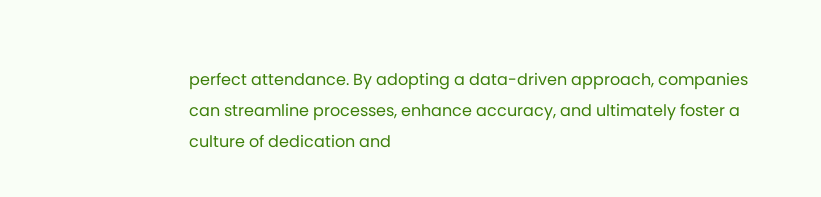perfect attendance. By adopting a data-driven approach, companies can streamline processes, enhance accuracy, and ultimately foster a culture of dedication and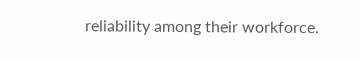reliability among their workforce.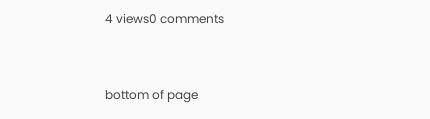4 views0 comments


bottom of page